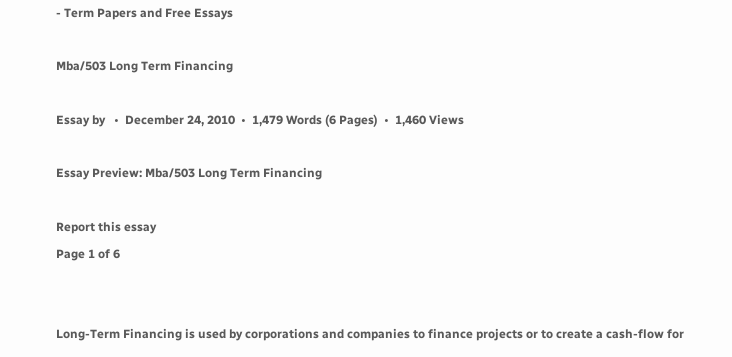- Term Papers and Free Essays

Mba/503 Long Term Financing

Essay by   •  December 24, 2010  •  1,479 Words (6 Pages)  •  1,460 Views

Essay Preview: Mba/503 Long Term Financing

Report this essay
Page 1 of 6


Long-Term Financing is used by corporations and companies to finance projects or to create a cash-flow for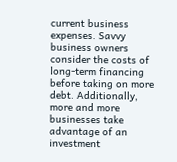current business expenses. Savvy business owners consider the costs of long-term financing before taking on more debt. Additionally, more and more businesses take advantage of an investment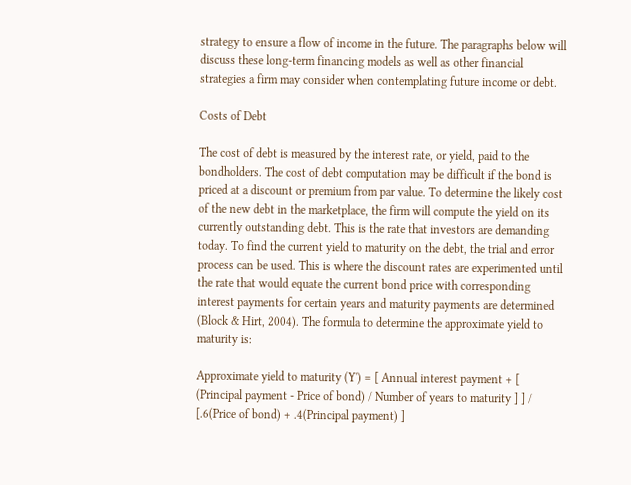strategy to ensure a flow of income in the future. The paragraphs below will discuss these long-term financing models as well as other financial strategies a firm may consider when contemplating future income or debt.

Costs of Debt

The cost of debt is measured by the interest rate, or yield, paid to the bondholders. The cost of debt computation may be difficult if the bond is priced at a discount or premium from par value. To determine the likely cost of the new debt in the marketplace, the firm will compute the yield on its currently outstanding debt. This is the rate that investors are demanding today. To find the current yield to maturity on the debt, the trial and error process can be used. This is where the discount rates are experimented until the rate that would equate the current bond price with corresponding interest payments for certain years and maturity payments are determined (Block & Hirt, 2004). The formula to determine the approximate yield to maturity is:

Approximate yield to maturity (Y') = [ Annual interest payment + [ (Principal payment - Price of bond) / Number of years to maturity ] ] / [.6(Price of bond) + .4(Principal payment) ]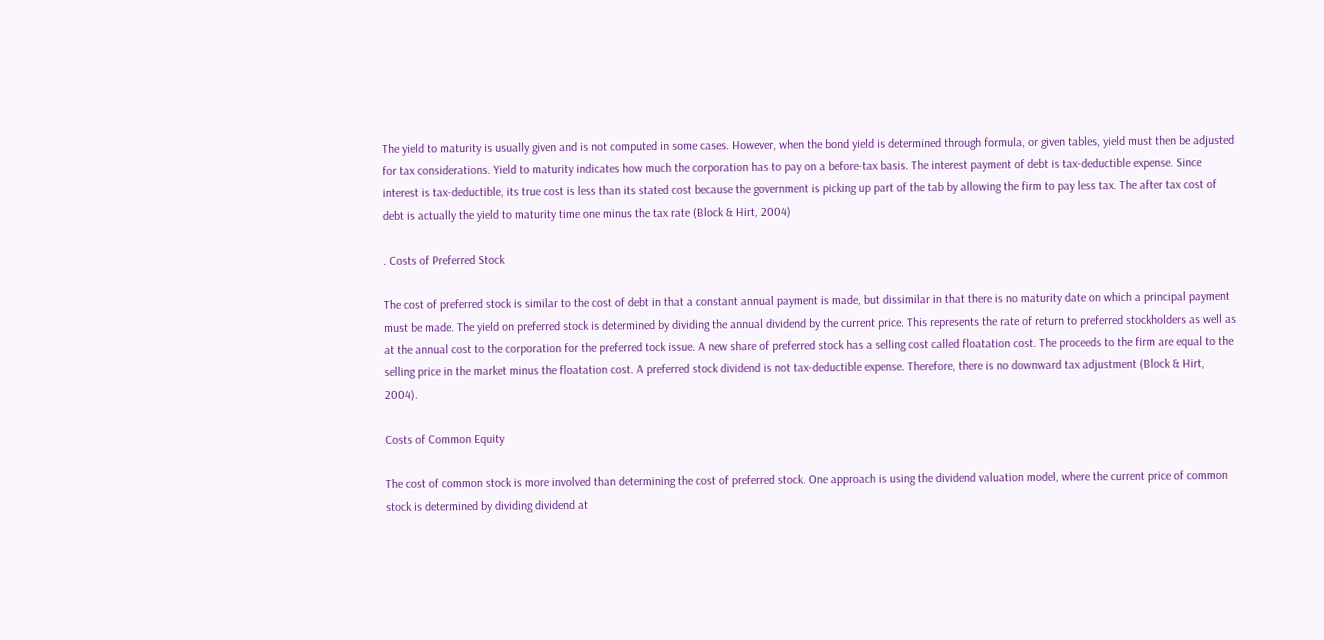The yield to maturity is usually given and is not computed in some cases. However, when the bond yield is determined through formula, or given tables, yield must then be adjusted for tax considerations. Yield to maturity indicates how much the corporation has to pay on a before-tax basis. The interest payment of debt is tax-deductible expense. Since interest is tax-deductible, its true cost is less than its stated cost because the government is picking up part of the tab by allowing the firm to pay less tax. The after tax cost of debt is actually the yield to maturity time one minus the tax rate (Block & Hirt, 2004)

. Costs of Preferred Stock

The cost of preferred stock is similar to the cost of debt in that a constant annual payment is made, but dissimilar in that there is no maturity date on which a principal payment must be made. The yield on preferred stock is determined by dividing the annual dividend by the current price. This represents the rate of return to preferred stockholders as well as at the annual cost to the corporation for the preferred tock issue. A new share of preferred stock has a selling cost called floatation cost. The proceeds to the firm are equal to the selling price in the market minus the floatation cost. A preferred stock dividend is not tax-deductible expense. Therefore, there is no downward tax adjustment (Block & Hirt, 2004).

Costs of Common Equity

The cost of common stock is more involved than determining the cost of preferred stock. One approach is using the dividend valuation model, where the current price of common stock is determined by dividing dividend at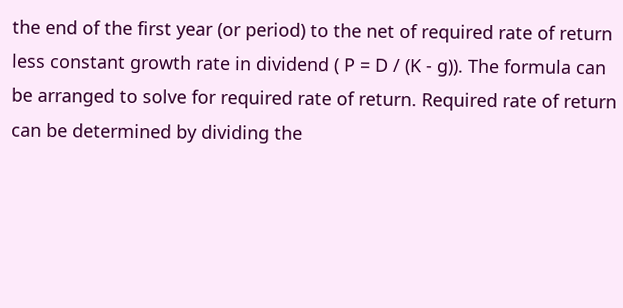the end of the first year (or period) to the net of required rate of return less constant growth rate in dividend ( P = D / (K - g)). The formula can be arranged to solve for required rate of return. Required rate of return can be determined by dividing the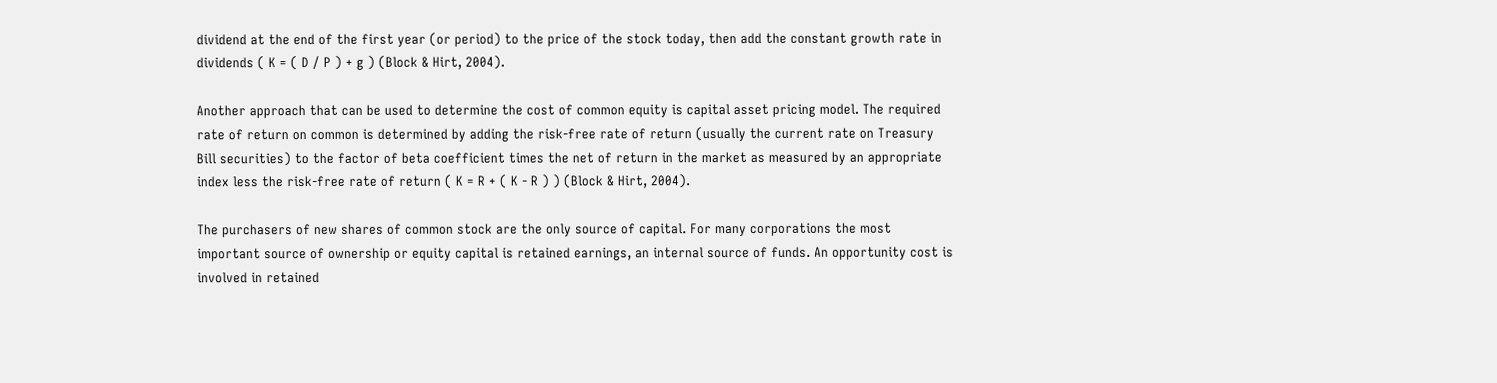dividend at the end of the first year (or period) to the price of the stock today, then add the constant growth rate in dividends ( K = ( D / P ) + g ) (Block & Hirt, 2004).

Another approach that can be used to determine the cost of common equity is capital asset pricing model. The required rate of return on common is determined by adding the risk-free rate of return (usually the current rate on Treasury Bill securities) to the factor of beta coefficient times the net of return in the market as measured by an appropriate index less the risk-free rate of return ( K = R + ( K - R ) ) (Block & Hirt, 2004).

The purchasers of new shares of common stock are the only source of capital. For many corporations the most important source of ownership or equity capital is retained earnings, an internal source of funds. An opportunity cost is involved in retained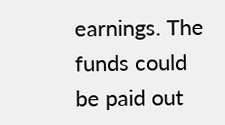earnings. The funds could be paid out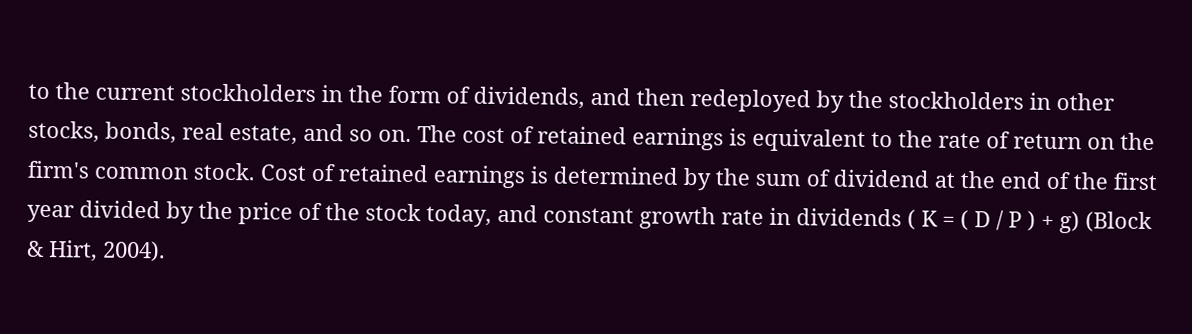to the current stockholders in the form of dividends, and then redeployed by the stockholders in other stocks, bonds, real estate, and so on. The cost of retained earnings is equivalent to the rate of return on the firm's common stock. Cost of retained earnings is determined by the sum of dividend at the end of the first year divided by the price of the stock today, and constant growth rate in dividends ( K = ( D / P ) + g) (Block & Hirt, 2004).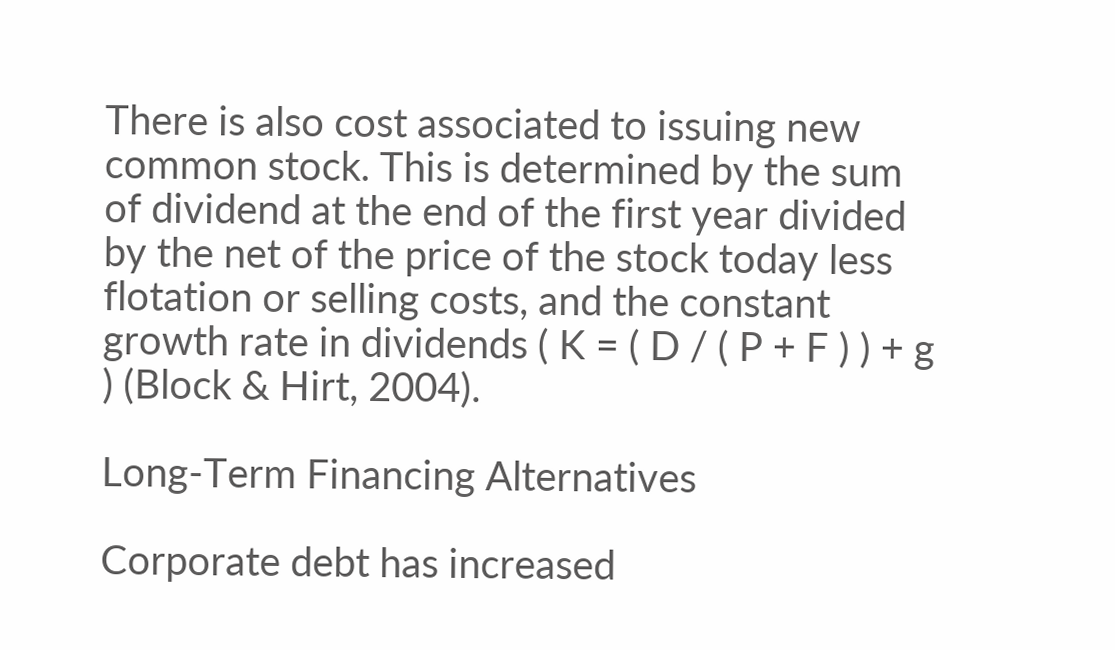There is also cost associated to issuing new common stock. This is determined by the sum of dividend at the end of the first year divided by the net of the price of the stock today less flotation or selling costs, and the constant growth rate in dividends ( K = ( D / ( P + F ) ) + g ) (Block & Hirt, 2004).

Long-Term Financing Alternatives

Corporate debt has increased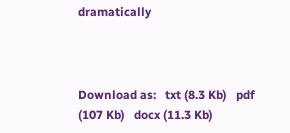dramatically



Download as:   txt (8.3 Kb)   pdf (107 Kb)   docx (11.3 Kb)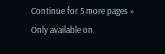Continue for 5 more pages »
Only available on